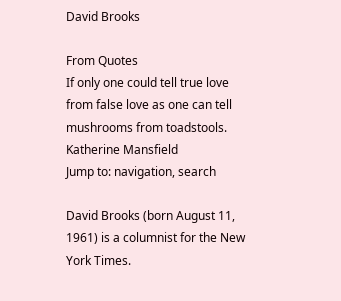David Brooks

From Quotes
If only one could tell true love from false love as one can tell mushrooms from toadstools.
Katherine Mansfield
Jump to: navigation, search

David Brooks (born August 11, 1961) is a columnist for the New York Times.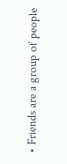• Friends are a group of people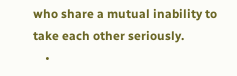who share a mutual inability to take each other seriously.
    •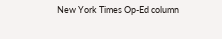New York Times Op-Ed column